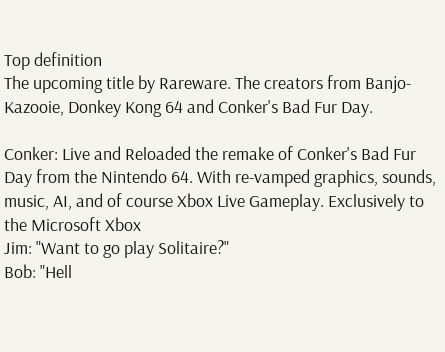Top definition
The upcoming title by Rareware. The creators from Banjo-Kazooie, Donkey Kong 64 and Conker's Bad Fur Day.

Conker: Live and Reloaded the remake of Conker's Bad Fur Day from the Nintendo 64. With re-vamped graphics, sounds, music, AI, and of course Xbox Live Gameplay. Exclusively to the Microsoft Xbox
Jim: "Want to go play Solitaire?"
Bob: "Hell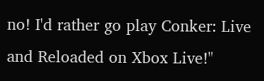no! I'd rather go play Conker: Live and Reloaded on Xbox Live!"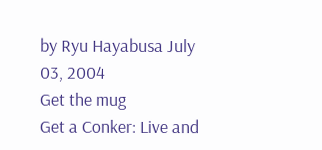by Ryu Hayabusa July 03, 2004
Get the mug
Get a Conker: Live and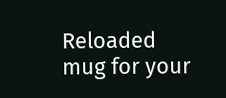Reloaded mug for your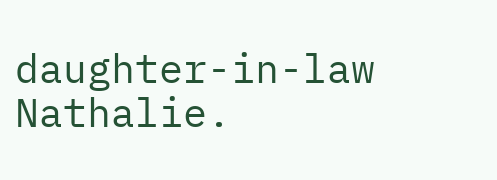daughter-in-law Nathalie.